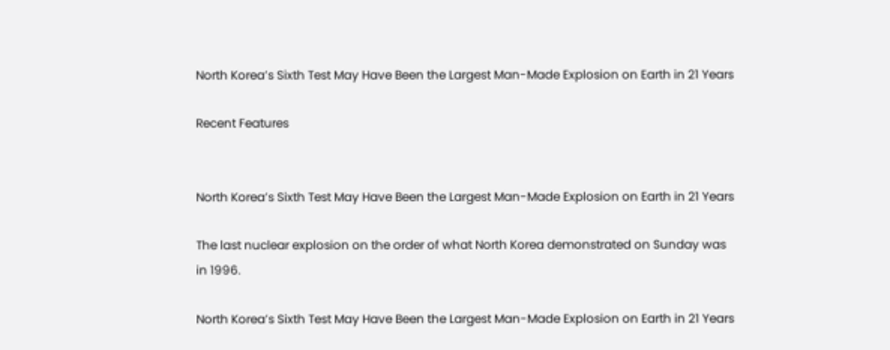North Korea’s Sixth Test May Have Been the Largest Man-Made Explosion on Earth in 21 Years

Recent Features


North Korea’s Sixth Test May Have Been the Largest Man-Made Explosion on Earth in 21 Years

The last nuclear explosion on the order of what North Korea demonstrated on Sunday was in 1996.

North Korea’s Sixth Test May Have Been the Largest Man-Made Explosion on Earth in 21 Years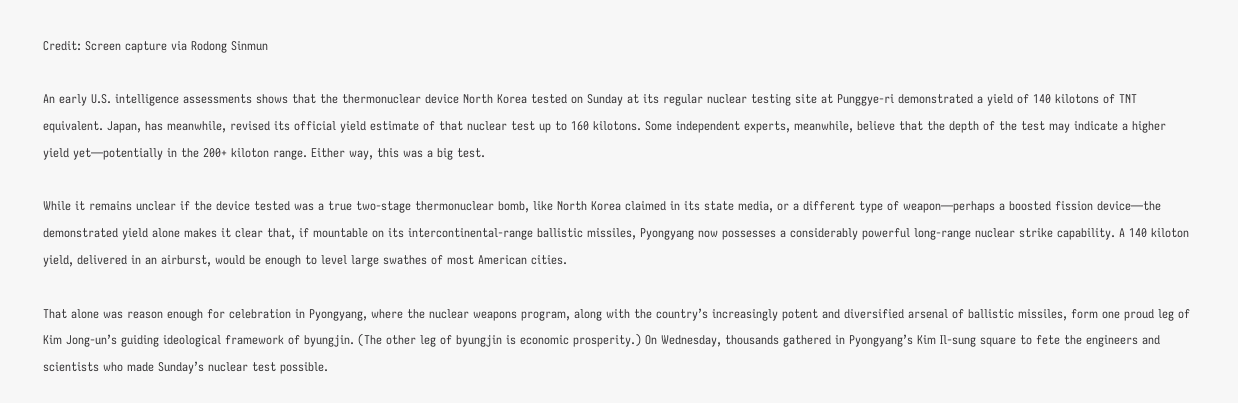Credit: Screen capture via Rodong Sinmun

An early U.S. intelligence assessments shows that the thermonuclear device North Korea tested on Sunday at its regular nuclear testing site at Punggye-ri demonstrated a yield of 140 kilotons of TNT equivalent. Japan, has meanwhile, revised its official yield estimate of that nuclear test up to 160 kilotons. Some independent experts, meanwhile, believe that the depth of the test may indicate a higher yield yet—potentially in the 200+ kiloton range. Either way, this was a big test.

While it remains unclear if the device tested was a true two-stage thermonuclear bomb, like North Korea claimed in its state media, or a different type of weapon—perhaps a boosted fission device—the demonstrated yield alone makes it clear that, if mountable on its intercontinental-range ballistic missiles, Pyongyang now possesses a considerably powerful long-range nuclear strike capability. A 140 kiloton yield, delivered in an airburst, would be enough to level large swathes of most American cities.

That alone was reason enough for celebration in Pyongyang, where the nuclear weapons program, along with the country’s increasingly potent and diversified arsenal of ballistic missiles, form one proud leg of Kim Jong-un’s guiding ideological framework of byungjin. (The other leg of byungjin is economic prosperity.) On Wednesday, thousands gathered in Pyongyang’s Kim Il-sung square to fete the engineers and scientists who made Sunday’s nuclear test possible.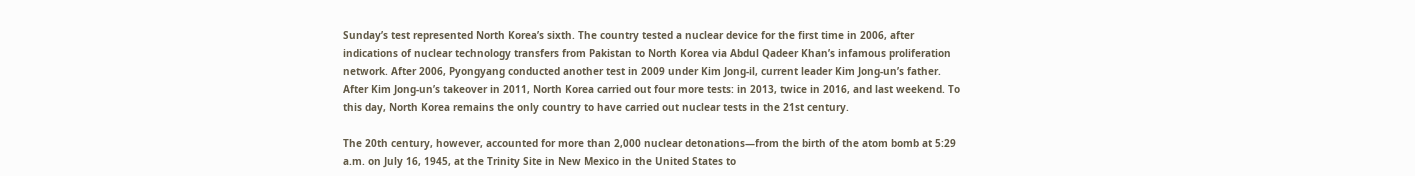Sunday’s test represented North Korea’s sixth. The country tested a nuclear device for the first time in 2006, after indications of nuclear technology transfers from Pakistan to North Korea via Abdul Qadeer Khan’s infamous proliferation network. After 2006, Pyongyang conducted another test in 2009 under Kim Jong-il, current leader Kim Jong-un’s father. After Kim Jong-un’s takeover in 2011, North Korea carried out four more tests: in 2013, twice in 2016, and last weekend. To this day, North Korea remains the only country to have carried out nuclear tests in the 21st century.

The 20th century, however, accounted for more than 2,000 nuclear detonations—from the birth of the atom bomb at 5:29 a.m. on July 16, 1945, at the Trinity Site in New Mexico in the United States to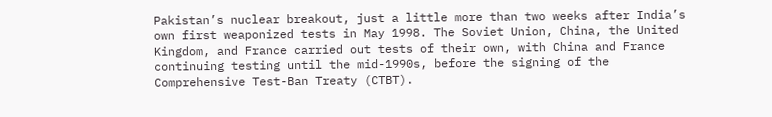Pakistan’s nuclear breakout, just a little more than two weeks after India’s own first weaponized tests in May 1998. The Soviet Union, China, the United Kingdom, and France carried out tests of their own, with China and France continuing testing until the mid-1990s, before the signing of the Comprehensive Test-Ban Treaty (CTBT).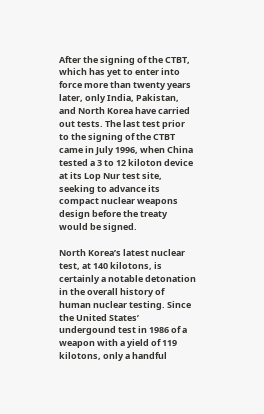After the signing of the CTBT, which has yet to enter into force more than twenty years later, only India, Pakistan, and North Korea have carried out tests. The last test prior to the signing of the CTBT came in July 1996, when China tested a 3 to 12 kiloton device at its Lop Nur test site, seeking to advance its compact nuclear weapons design before the treaty would be signed.

North Korea’s latest nuclear test, at 140 kilotons, is certainly a notable detonation in the overall history of human nuclear testing. Since the United States’ undergound test in 1986 of a weapon with a yield of 119 kilotons, only a handful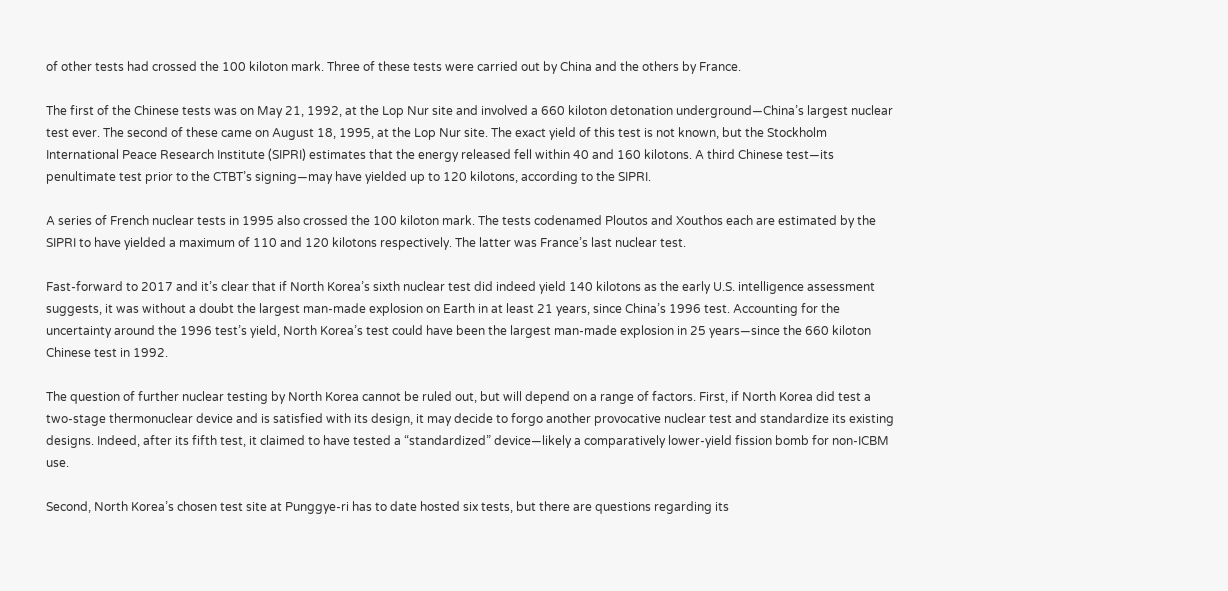of other tests had crossed the 100 kiloton mark. Three of these tests were carried out by China and the others by France.

The first of the Chinese tests was on May 21, 1992, at the Lop Nur site and involved a 660 kiloton detonation underground—China’s largest nuclear test ever. The second of these came on August 18, 1995, at the Lop Nur site. The exact yield of this test is not known, but the Stockholm International Peace Research Institute (SIPRI) estimates that the energy released fell within 40 and 160 kilotons. A third Chinese test—its penultimate test prior to the CTBT’s signing—may have yielded up to 120 kilotons, according to the SIPRI.

A series of French nuclear tests in 1995 also crossed the 100 kiloton mark. The tests codenamed Ploutos and Xouthos each are estimated by the SIPRI to have yielded a maximum of 110 and 120 kilotons respectively. The latter was France’s last nuclear test.

Fast-forward to 2017 and it’s clear that if North Korea’s sixth nuclear test did indeed yield 140 kilotons as the early U.S. intelligence assessment suggests, it was without a doubt the largest man-made explosion on Earth in at least 21 years, since China’s 1996 test. Accounting for the uncertainty around the 1996 test’s yield, North Korea’s test could have been the largest man-made explosion in 25 years—since the 660 kiloton Chinese test in 1992.

The question of further nuclear testing by North Korea cannot be ruled out, but will depend on a range of factors. First, if North Korea did test a two-stage thermonuclear device and is satisfied with its design, it may decide to forgo another provocative nuclear test and standardize its existing designs. Indeed, after its fifth test, it claimed to have tested a “standardized” device—likely a comparatively lower-yield fission bomb for non-ICBM use.

Second, North Korea’s chosen test site at Punggye-ri has to date hosted six tests, but there are questions regarding its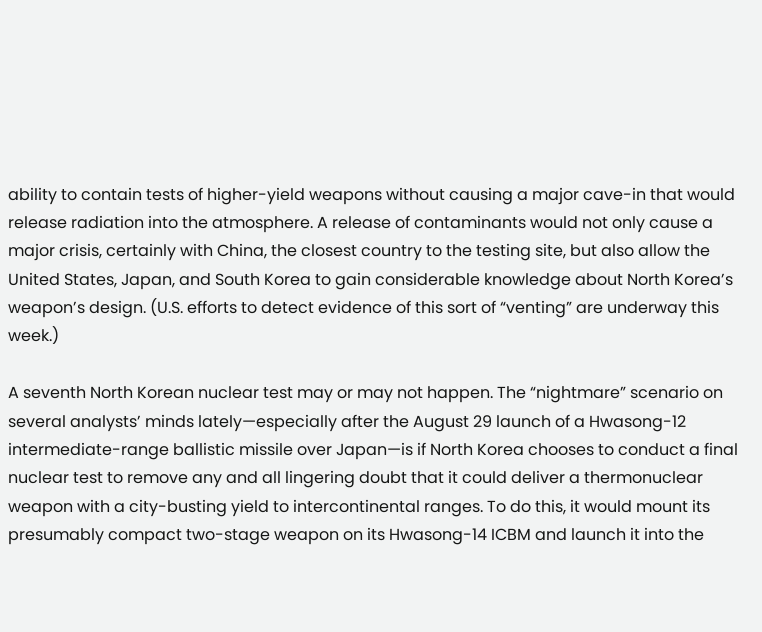ability to contain tests of higher-yield weapons without causing a major cave-in that would release radiation into the atmosphere. A release of contaminants would not only cause a major crisis, certainly with China, the closest country to the testing site, but also allow the United States, Japan, and South Korea to gain considerable knowledge about North Korea’s weapon’s design. (U.S. efforts to detect evidence of this sort of “venting” are underway this week.)

A seventh North Korean nuclear test may or may not happen. The “nightmare” scenario on several analysts’ minds lately—especially after the August 29 launch of a Hwasong-12 intermediate-range ballistic missile over Japan—is if North Korea chooses to conduct a final nuclear test to remove any and all lingering doubt that it could deliver a thermonuclear weapon with a city-busting yield to intercontinental ranges. To do this, it would mount its presumably compact two-stage weapon on its Hwasong-14 ICBM and launch it into the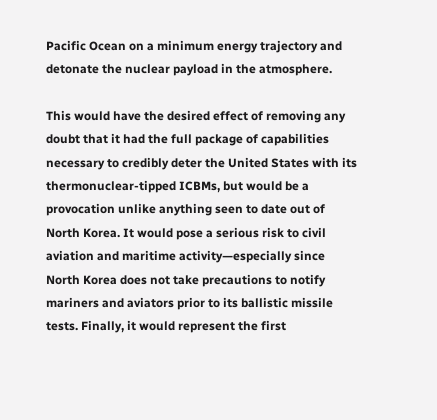Pacific Ocean on a minimum energy trajectory and detonate the nuclear payload in the atmosphere.

This would have the desired effect of removing any doubt that it had the full package of capabilities necessary to credibly deter the United States with its thermonuclear-tipped ICBMs, but would be a provocation unlike anything seen to date out of North Korea. It would pose a serious risk to civil aviation and maritime activity—especially since North Korea does not take precautions to notify mariners and aviators prior to its ballistic missile tests. Finally, it would represent the first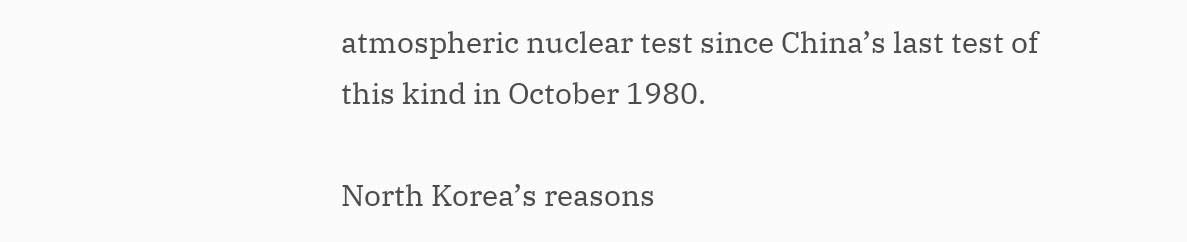atmospheric nuclear test since China’s last test of this kind in October 1980.

North Korea’s reasons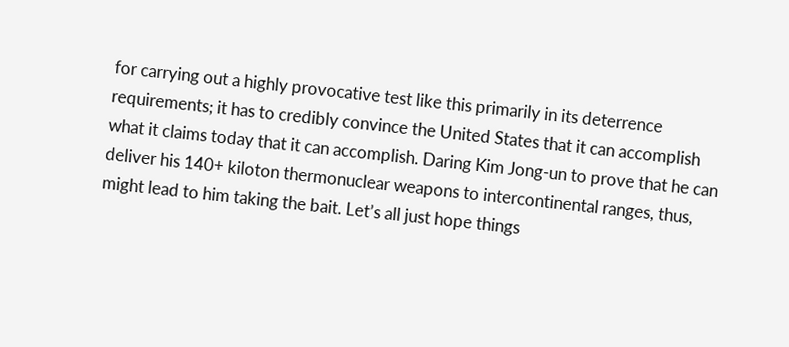for carrying out a highly provocative test like this primarily in its deterrence requirements; it has to credibly convince the United States that it can accomplish what it claims today that it can accomplish. Daring Kim Jong-un to prove that he can deliver his 140+ kiloton thermonuclear weapons to intercontinental ranges, thus, might lead to him taking the bait. Let’s all just hope things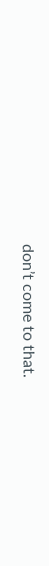don’t come to that.